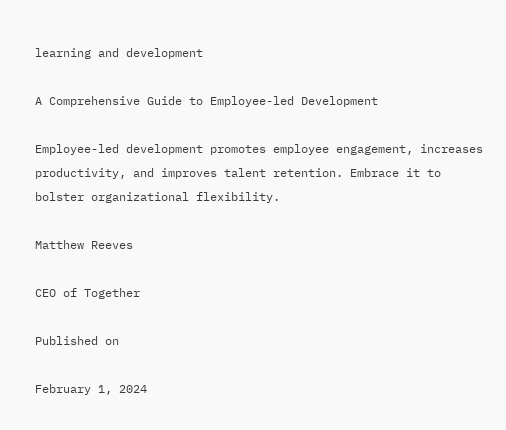learning and development

A Comprehensive Guide to Employee-led Development

Employee-led development promotes employee engagement, increases productivity, and improves talent retention. Embrace it to bolster organizational flexibility.

Matthew Reeves

CEO of Together

Published on

February 1, 2024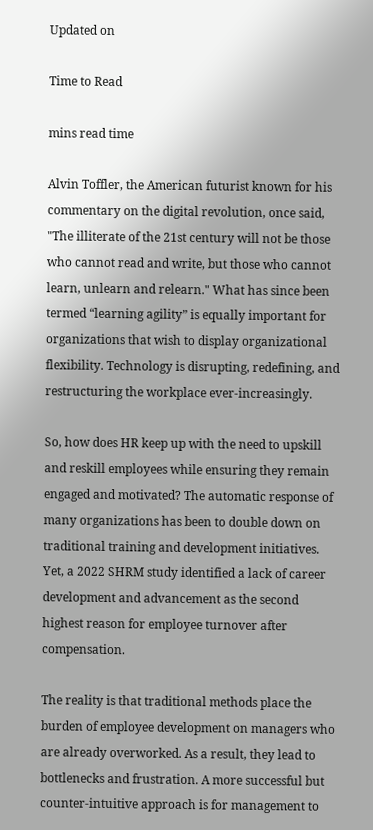Updated on

Time to Read

mins read time

Alvin Toffler, the American futurist known for his commentary on the digital revolution, once said, "The illiterate of the 21st century will not be those who cannot read and write, but those who cannot learn, unlearn and relearn." What has since been termed “learning agility” is equally important for organizations that wish to display organizational flexibility. Technology is disrupting, redefining, and restructuring the workplace ever-increasingly.

So, how does HR keep up with the need to upskill and reskill employees while ensuring they remain engaged and motivated? The automatic response of many organizations has been to double down on traditional training and development initiatives. Yet, a 2022 SHRM study identified a lack of career development and advancement as the second highest reason for employee turnover after compensation.

The reality is that traditional methods place the burden of employee development on managers who are already overworked. As a result, they lead to bottlenecks and frustration. A more successful but counter-intuitive approach is for management to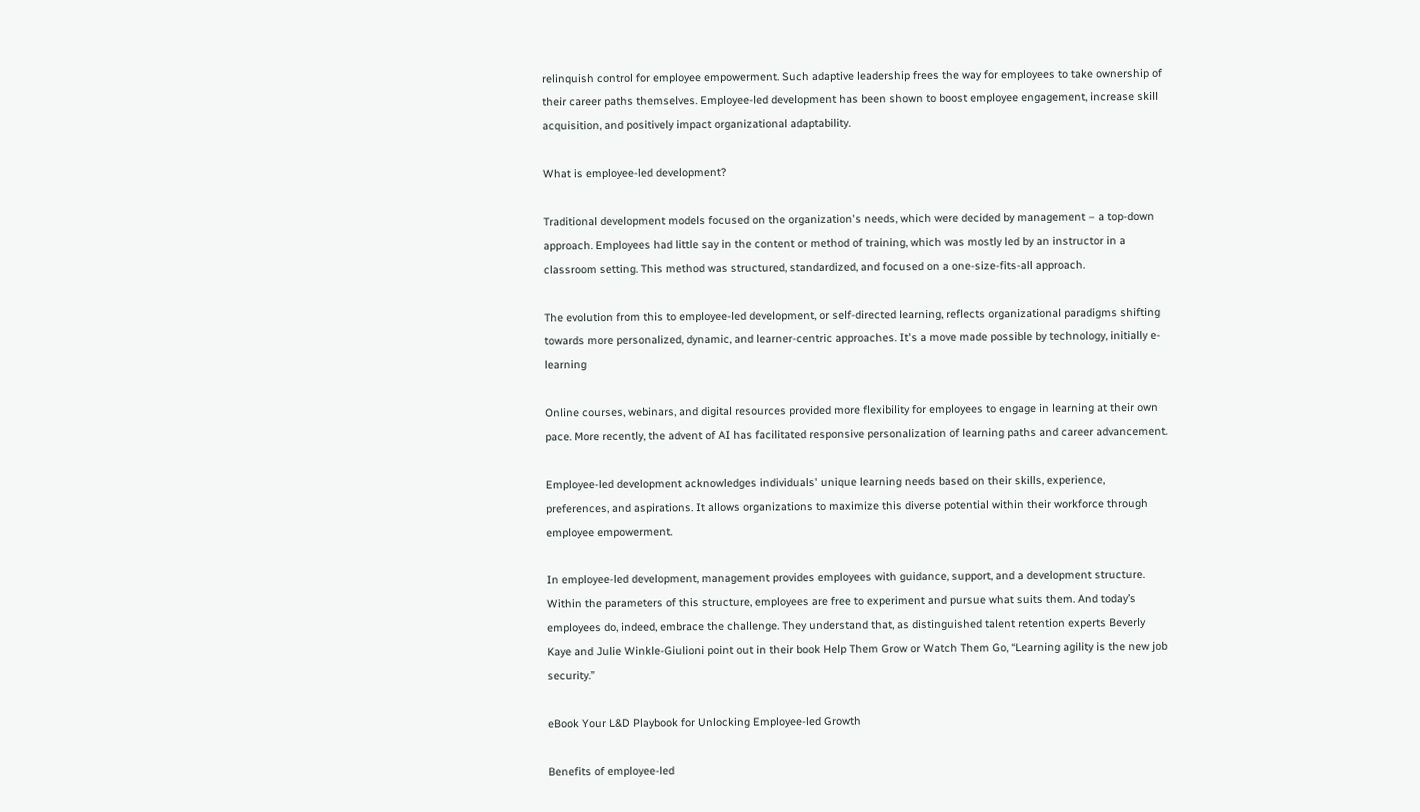relinquish control for employee empowerment. Such adaptive leadership frees the way for employees to take ownership of their career paths themselves. Employee-led development has been shown to boost employee engagement, increase skill acquisition, and positively impact organizational adaptability.

What is employee-led development?

Traditional development models focused on the organization's needs, which were decided by management – a top-down approach. Employees had little say in the content or method of training, which was mostly led by an instructor in a classroom setting. This method was structured, standardized, and focused on a one-size-fits-all approach.

The evolution from this to employee-led development, or self-directed learning, reflects organizational paradigms shifting towards more personalized, dynamic, and learner-centric approaches. It's a move made possible by technology, initially e-learning

Online courses, webinars, and digital resources provided more flexibility for employees to engage in learning at their own pace. More recently, the advent of AI has facilitated responsive personalization of learning paths and career advancement.

Employee-led development acknowledges individuals' unique learning needs based on their skills, experience, preferences, and aspirations. It allows organizations to maximize this diverse potential within their workforce through employee empowerment.

In employee-led development, management provides employees with guidance, support, and a development structure. Within the parameters of this structure, employees are free to experiment and pursue what suits them. And today’s employees do, indeed, embrace the challenge. They understand that, as distinguished talent retention experts Beverly Kaye and Julie Winkle-Giulioni point out in their book Help Them Grow or Watch Them Go, “Learning agility is the new job security.”

eBook Your L&D Playbook for Unlocking Employee-led Growth

Benefits of employee-led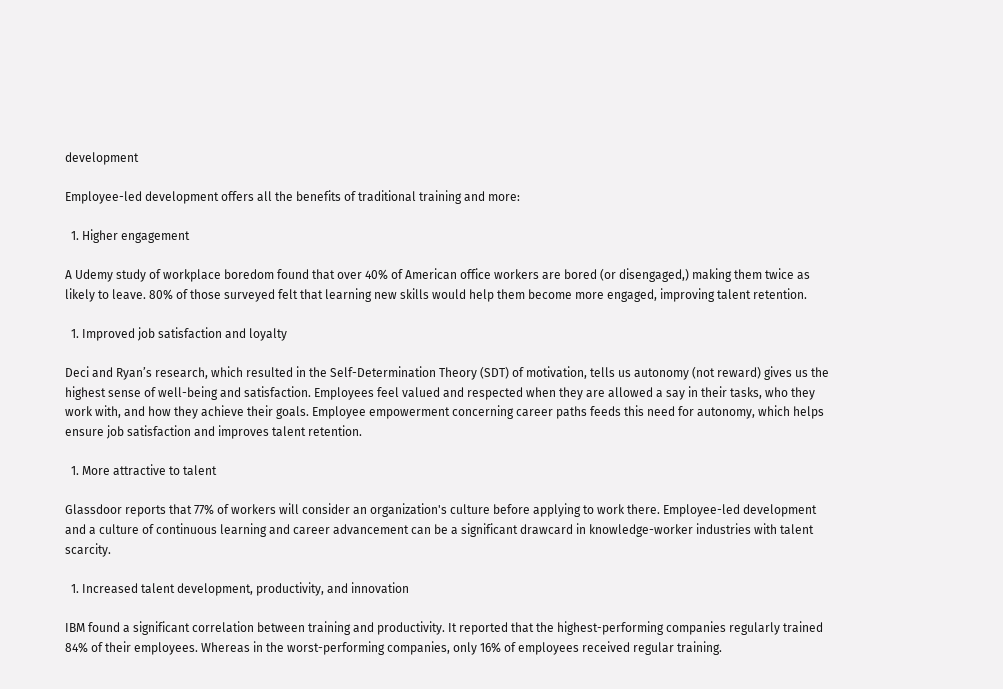development

Employee-led development offers all the benefits of traditional training and more:

  1. Higher engagement

A Udemy study of workplace boredom found that over 40% of American office workers are bored (or disengaged,) making them twice as likely to leave. 80% of those surveyed felt that learning new skills would help them become more engaged, improving talent retention.

  1. Improved job satisfaction and loyalty

Deci and Ryan’s research, which resulted in the Self-Determination Theory (SDT) of motivation, tells us autonomy (not reward) gives us the highest sense of well-being and satisfaction. Employees feel valued and respected when they are allowed a say in their tasks, who they work with, and how they achieve their goals. Employee empowerment concerning career paths feeds this need for autonomy, which helps ensure job satisfaction and improves talent retention.

  1. More attractive to talent

Glassdoor reports that 77% of workers will consider an organization's culture before applying to work there. Employee-led development and a culture of continuous learning and career advancement can be a significant drawcard in knowledge-worker industries with talent scarcity.

  1. Increased talent development, productivity, and innovation

IBM found a significant correlation between training and productivity. It reported that the highest-performing companies regularly trained 84% of their employees. Whereas in the worst-performing companies, only 16% of employees received regular training.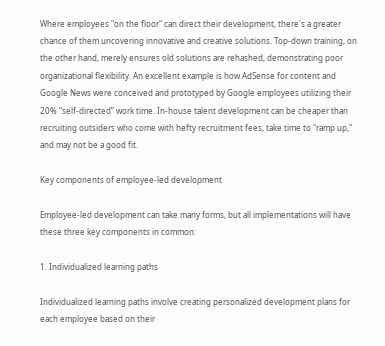Where employees "on the floor" can direct their development, there's a greater chance of them uncovering innovative and creative solutions. Top-down training, on the other hand, merely ensures old solutions are rehashed, demonstrating poor organizational flexibility. An excellent example is how AdSense for content and Google News were conceived and prototyped by Google employees utilizing their 20% “self-directed” work time. In-house talent development can be cheaper than recruiting outsiders who come with hefty recruitment fees, take time to "ramp up," and may not be a good fit.

Key components of employee-led development

Employee-led development can take many forms, but all implementations will have these three key components in common:

1. Individualized learning paths

Individualized learning paths involve creating personalized development plans for each employee based on their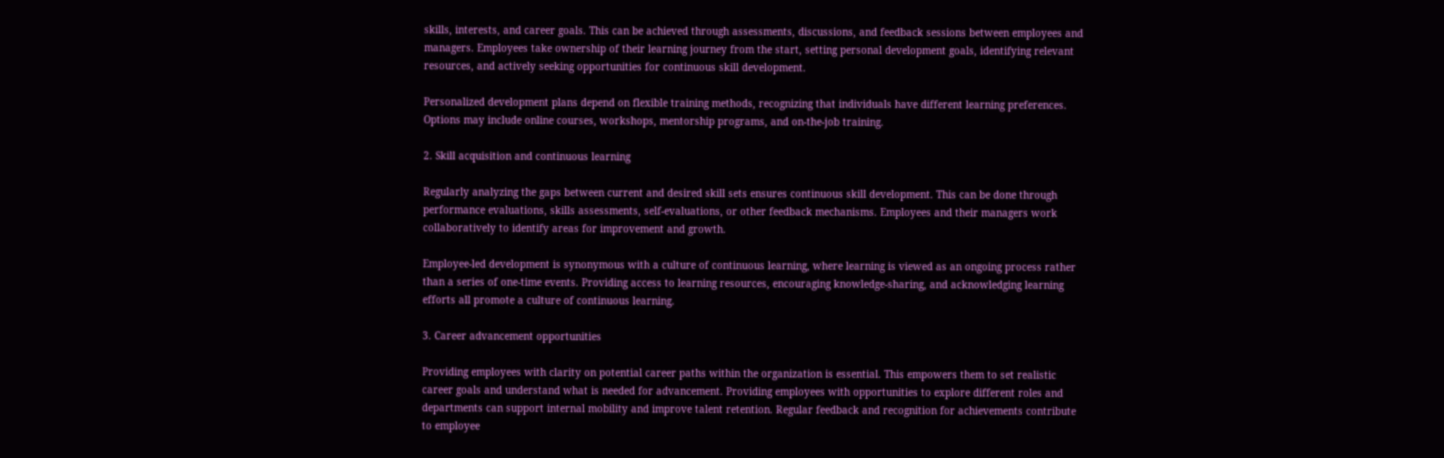skills, interests, and career goals. This can be achieved through assessments, discussions, and feedback sessions between employees and managers. Employees take ownership of their learning journey from the start, setting personal development goals, identifying relevant resources, and actively seeking opportunities for continuous skill development.

Personalized development plans depend on flexible training methods, recognizing that individuals have different learning preferences. Options may include online courses, workshops, mentorship programs, and on-the-job training.

2. Skill acquisition and continuous learning

Regularly analyzing the gaps between current and desired skill sets ensures continuous skill development. This can be done through performance evaluations, skills assessments, self-evaluations, or other feedback mechanisms. Employees and their managers work collaboratively to identify areas for improvement and growth.

Employee-led development is synonymous with a culture of continuous learning, where learning is viewed as an ongoing process rather than a series of one-time events. Providing access to learning resources, encouraging knowledge-sharing, and acknowledging learning efforts all promote a culture of continuous learning.

3. Career advancement opportunities

Providing employees with clarity on potential career paths within the organization is essential. This empowers them to set realistic career goals and understand what is needed for advancement. Providing employees with opportunities to explore different roles and departments can support internal mobility and improve talent retention. Regular feedback and recognition for achievements contribute to employee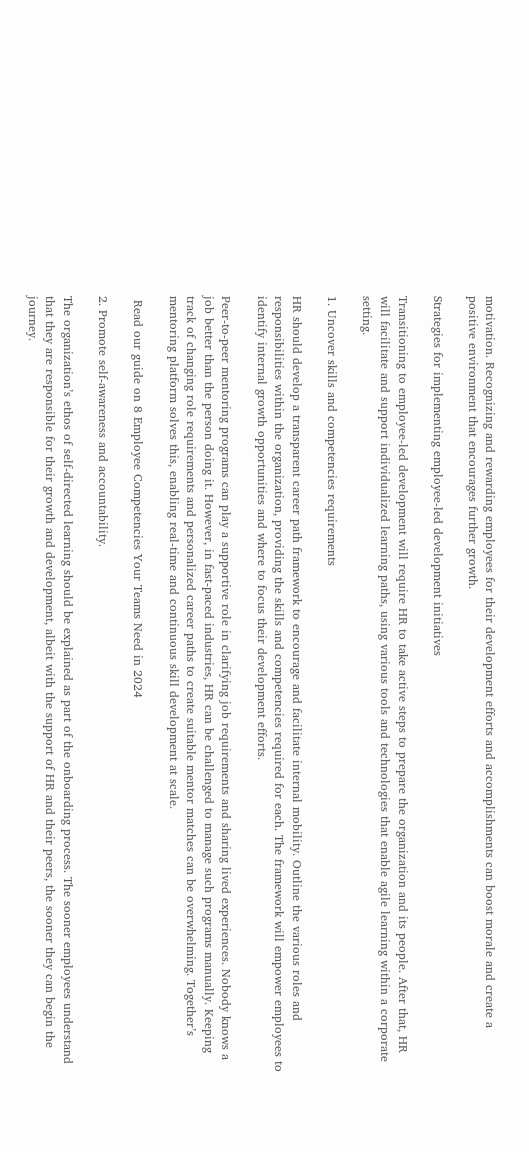motivation. Recognizing and rewarding employees for their development efforts and accomplishments can boost morale and create a positive environment that encourages further growth.

Strategies for implementing employee-led development initiatives

Transitioning to employee-led development will require HR to take active steps to prepare the organization and its people. After that, HR will facilitate and support individualized learning paths, using various tools and technologies that enable agile learning within a corporate setting.

1. Uncover skills and competencies requirements

HR should develop a transparent career path framework to encourage and facilitate internal mobility. Outline the various roles and responsibilities within the organization, providing the skills and competencies required for each. The framework will empower employees to identify internal growth opportunities and where to focus their development efforts.

Peer-to-peer mentoring programs can play a supportive role in clarifying job requirements and sharing lived experiences. Nobody knows a job better than the person doing it. However, in fast-paced industries, HR can be challenged to manage such programs manually. Keeping track of changing role requirements and personalized career paths to create suitable mentor matches can be overwhelming. Together’s mentoring platform solves this, enabling real-time and continuous skill development at scale.

 Read our guide on 8 Employee Competencies Your Teams Need in 2024

2. Promote self-awareness and accountability.

The organization’s ethos of self-directed learning should be explained as part of the onboarding process. The sooner employees understand that they are responsible for their growth and development, albeit with the support of HR and their peers, the sooner they can begin the journey.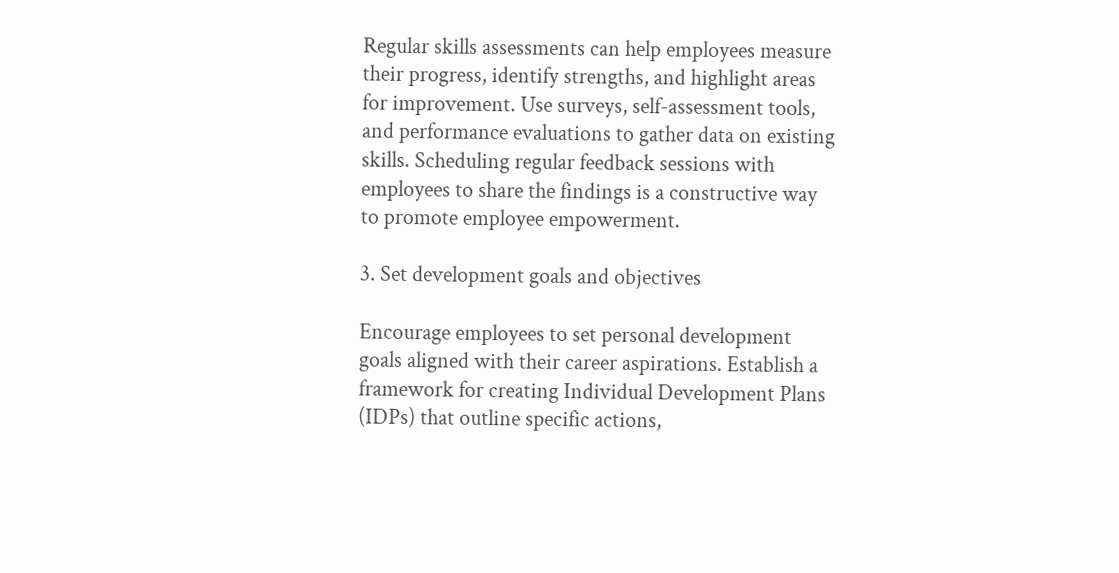Regular skills assessments can help employees measure their progress, identify strengths, and highlight areas for improvement. Use surveys, self-assessment tools, and performance evaluations to gather data on existing skills. Scheduling regular feedback sessions with employees to share the findings is a constructive way to promote employee empowerment.

3. Set development goals and objectives

Encourage employees to set personal development goals aligned with their career aspirations. Establish a framework for creating Individual Development Plans (IDPs) that outline specific actions,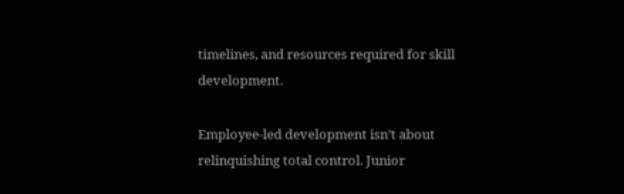timelines, and resources required for skill development.

Employee-led development isn’t about relinquishing total control. Junior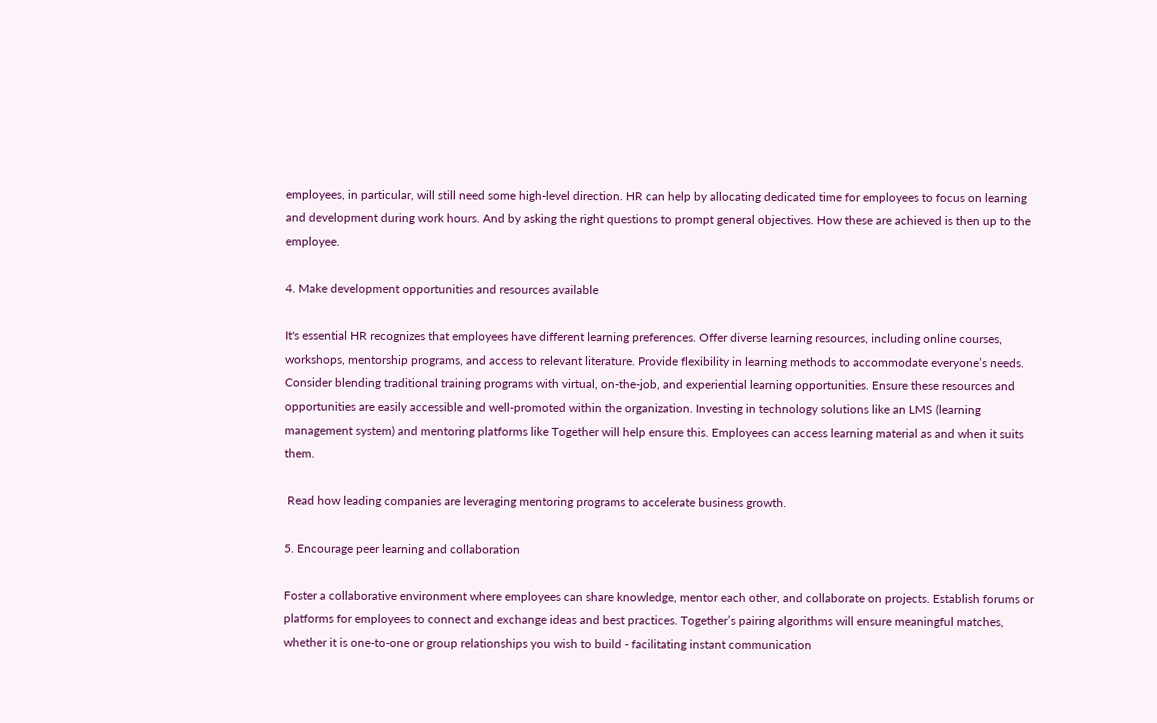employees, in particular, will still need some high-level direction. HR can help by allocating dedicated time for employees to focus on learning and development during work hours. And by asking the right questions to prompt general objectives. How these are achieved is then up to the employee.

4. Make development opportunities and resources available

It's essential HR recognizes that employees have different learning preferences. Offer diverse learning resources, including online courses, workshops, mentorship programs, and access to relevant literature. Provide flexibility in learning methods to accommodate everyone’s needs. Consider blending traditional training programs with virtual, on-the-job, and experiential learning opportunities. Ensure these resources and opportunities are easily accessible and well-promoted within the organization. Investing in technology solutions like an LMS (learning management system) and mentoring platforms like Together will help ensure this. Employees can access learning material as and when it suits them.

 Read how leading companies are leveraging mentoring programs to accelerate business growth.

5. Encourage peer learning and collaboration

Foster a collaborative environment where employees can share knowledge, mentor each other, and collaborate on projects. Establish forums or platforms for employees to connect and exchange ideas and best practices. Together’s pairing algorithms will ensure meaningful matches, whether it is one-to-one or group relationships you wish to build - facilitating instant communication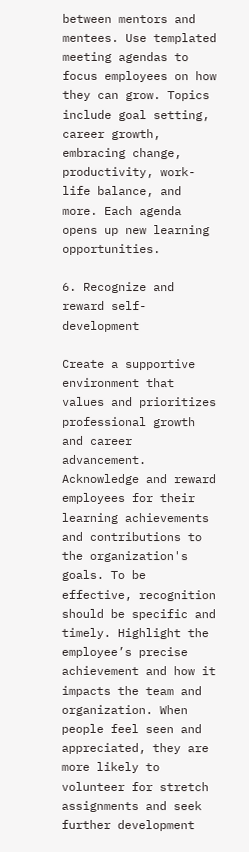between mentors and mentees. Use templated meeting agendas to focus employees on how they can grow. Topics include goal setting, career growth, embracing change, productivity, work-life balance, and more. Each agenda opens up new learning opportunities.

6. Recognize and reward self-development

Create a supportive environment that values and prioritizes professional growth and career advancement. Acknowledge and reward employees for their learning achievements and contributions to the organization's goals. To be effective, recognition should be specific and timely. Highlight the employee’s precise achievement and how it impacts the team and organization. When people feel seen and appreciated, they are more likely to volunteer for stretch assignments and seek further development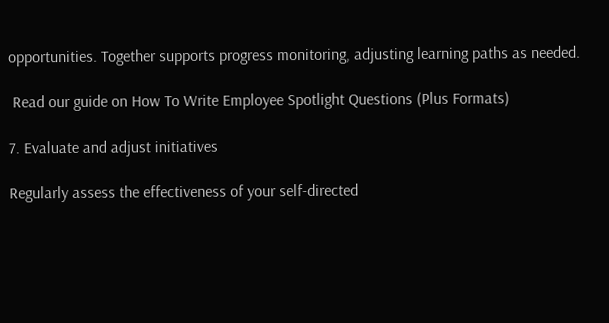opportunities. Together supports progress monitoring, adjusting learning paths as needed.

 Read our guide on How To Write Employee Spotlight Questions (Plus Formats)

7. Evaluate and adjust initiatives

Regularly assess the effectiveness of your self-directed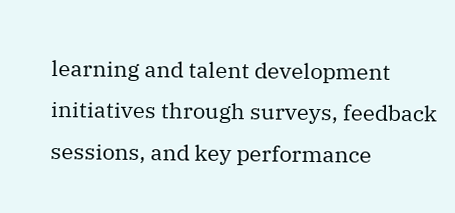learning and talent development initiatives through surveys, feedback sessions, and key performance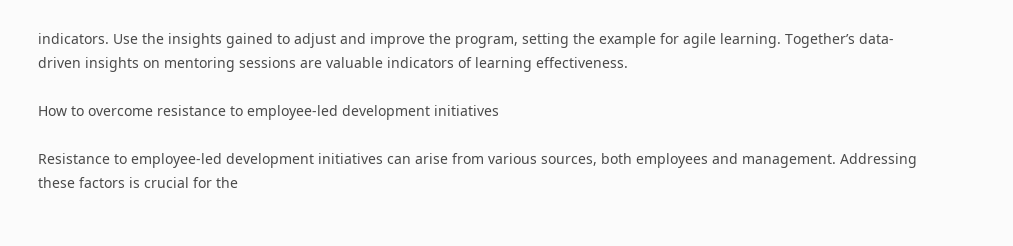indicators. Use the insights gained to adjust and improve the program, setting the example for agile learning. Together’s data-driven insights on mentoring sessions are valuable indicators of learning effectiveness.

How to overcome resistance to employee-led development initiatives

Resistance to employee-led development initiatives can arise from various sources, both employees and management. Addressing these factors is crucial for the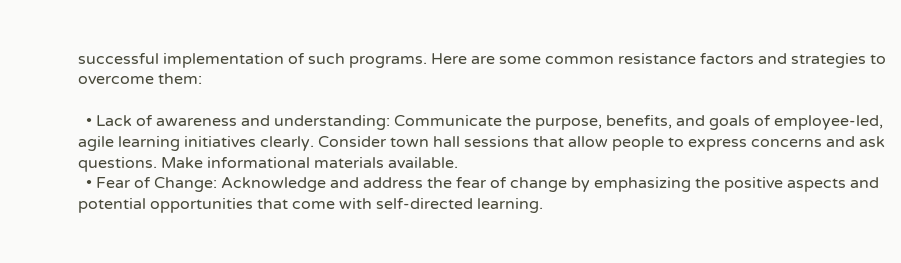successful implementation of such programs. Here are some common resistance factors and strategies to overcome them:

  • Lack of awareness and understanding: Communicate the purpose, benefits, and goals of employee-led, agile learning initiatives clearly. Consider town hall sessions that allow people to express concerns and ask questions. Make informational materials available.
  • Fear of Change: Acknowledge and address the fear of change by emphasizing the positive aspects and potential opportunities that come with self-directed learning.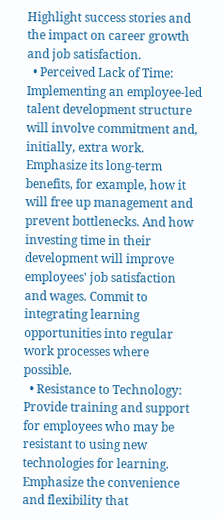Highlight success stories and the impact on career growth and job satisfaction.
  • Perceived Lack of Time: Implementing an employee-led talent development structure will involve commitment and, initially, extra work. Emphasize its long-term benefits, for example, how it will free up management and prevent bottlenecks. And how investing time in their development will improve employees' job satisfaction and wages. Commit to integrating learning opportunities into regular work processes where possible.
  • Resistance to Technology: Provide training and support for employees who may be resistant to using new technologies for learning. Emphasize the convenience and flexibility that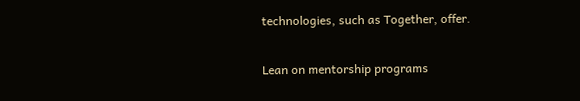technologies, such as Together, offer.

Lean on mentorship programs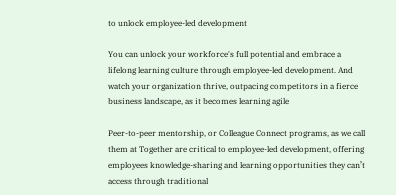to unlock employee-led development

You can unlock your workforce's full potential and embrace a lifelong learning culture through employee-led development. And watch your organization thrive, outpacing competitors in a fierce business landscape, as it becomes learning agile

Peer-to-peer mentorship, or Colleague Connect programs, as we call them at Together are critical to employee-led development, offering employees knowledge-sharing and learning opportunities they can’t access through traditional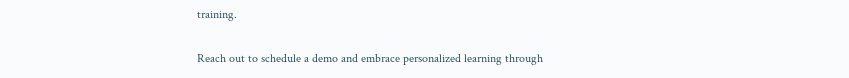training.

Reach out to schedule a demo and embrace personalized learning through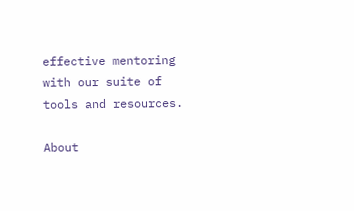effective mentoring with our suite of tools and resources.

About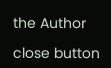the Author

close button